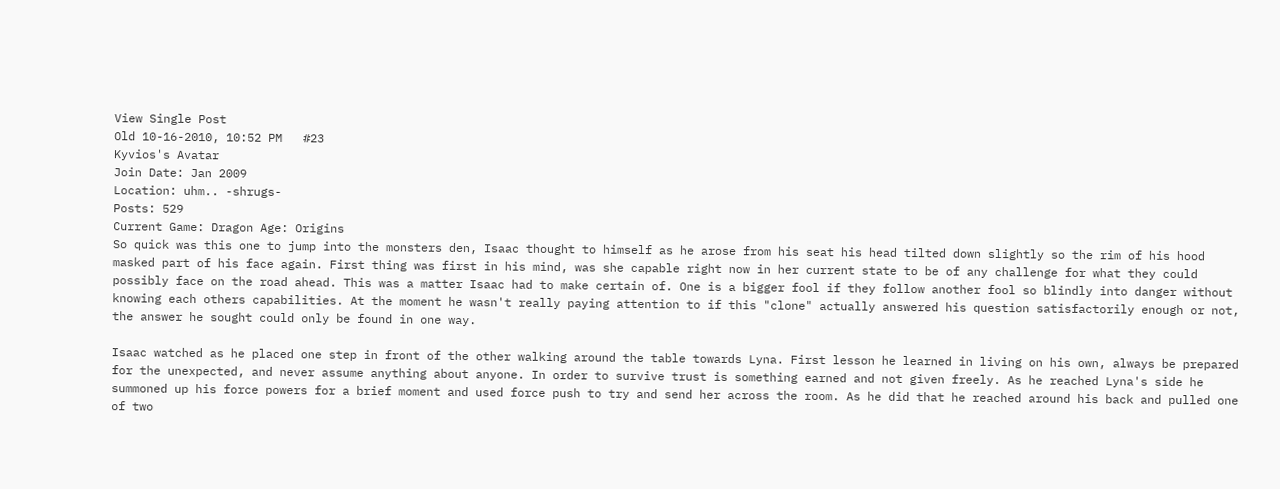View Single Post
Old 10-16-2010, 10:52 PM   #23
Kyvios's Avatar
Join Date: Jan 2009
Location: uhm.. -shrugs-
Posts: 529
Current Game: Dragon Age: Origins
So quick was this one to jump into the monsters den, Isaac thought to himself as he arose from his seat his head tilted down slightly so the rim of his hood masked part of his face again. First thing was first in his mind, was she capable right now in her current state to be of any challenge for what they could possibly face on the road ahead. This was a matter Isaac had to make certain of. One is a bigger fool if they follow another fool so blindly into danger without knowing each others capabilities. At the moment he wasn't really paying attention to if this "clone" actually answered his question satisfactorily enough or not, the answer he sought could only be found in one way.

Isaac watched as he placed one step in front of the other walking around the table towards Lyna. First lesson he learned in living on his own, always be prepared for the unexpected, and never assume anything about anyone. In order to survive trust is something earned and not given freely. As he reached Lyna's side he summoned up his force powers for a brief moment and used force push to try and send her across the room. As he did that he reached around his back and pulled one of two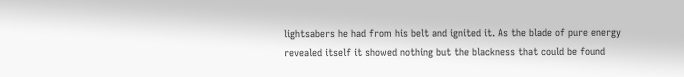lightsabers he had from his belt and ignited it. As the blade of pure energy revealed itself it showed nothing but the blackness that could be found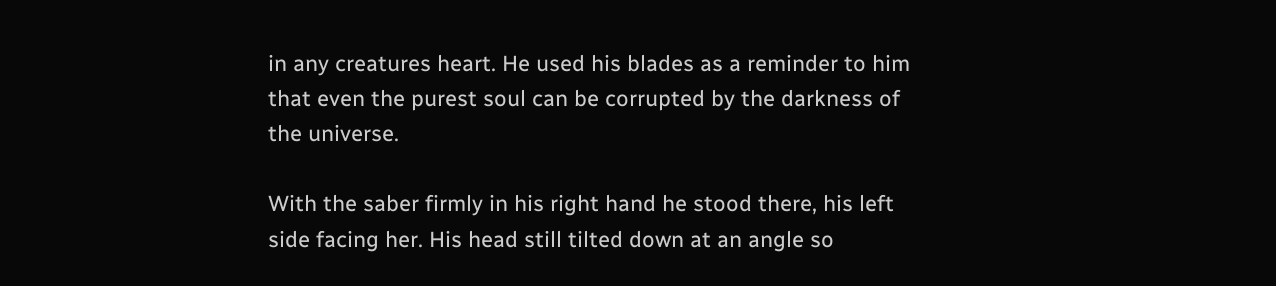in any creatures heart. He used his blades as a reminder to him that even the purest soul can be corrupted by the darkness of the universe.

With the saber firmly in his right hand he stood there, his left side facing her. His head still tilted down at an angle so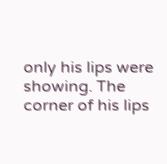only his lips were showing. The corner of his lips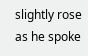slightly rose as he spoke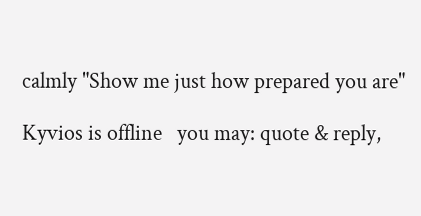calmly "Show me just how prepared you are"

Kyvios is offline   you may: quote & reply,